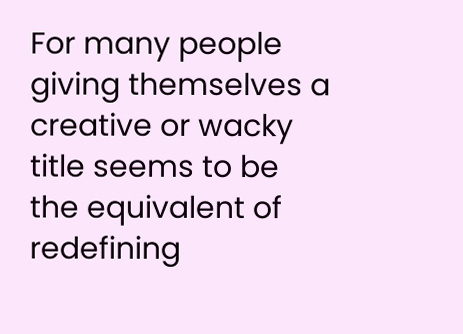For many people giving themselves a creative or wacky title seems to be the equivalent of redefining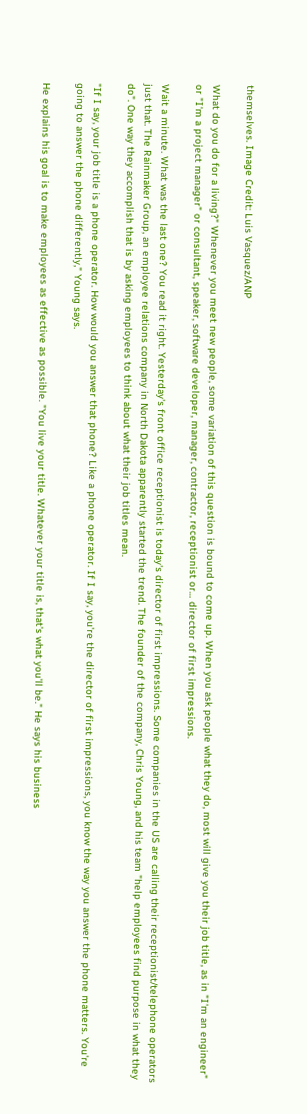themselves. Image Credit: Luis Vasquez/ANP

What do you do for a living?" Whenever you meet new people, some variation of this question is bound to come up. When you ask people what they do, most will give you their job title, as in "I'm an engineer" or "I'm a project manager" or consultant, speaker, software developer, manager, contractor, receptionist or… director of first impressions.

Wait a minute. What was the last one? You read it right. Yesterday's front office receptionist is today's director of first impressions. Some companies in the US are calling their receptionist/telephone operators just that. The Rainmaker Group, an employee relations company in North Dakota apparently started the trend. The founder of the company, Chris Young, and his team "help employees find purpose in what they do". One way they accomplish that is by asking employees to think about what their job titles mean.

"If I say, your job title is a phone operator. How would you answer that phone? Like a phone operator. If I say, you're the director of first impressions, you know the way you answer the phone matters. You're going to answer the phone differently," Young says.

He explains his goal is to make employees as effective as possible. "You live your title. Whatever your title is, that's what you'll be." He says his business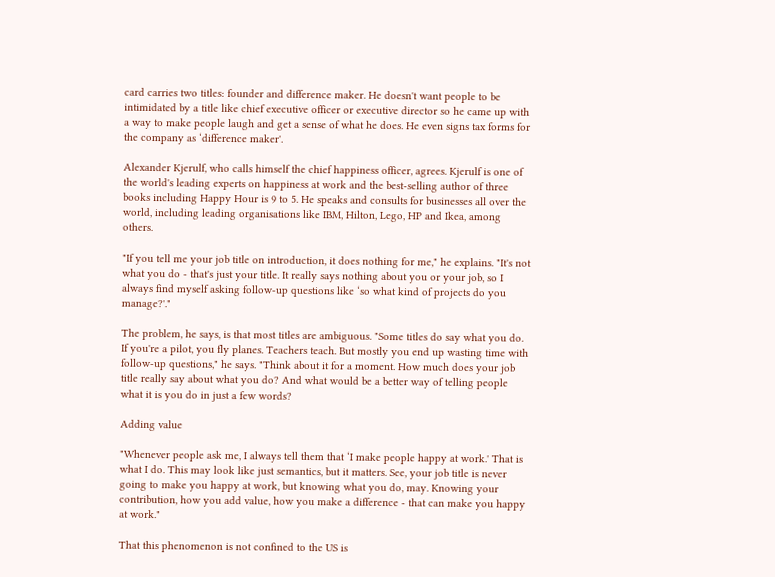card carries two titles: founder and difference maker. He doesn't want people to be intimidated by a title like chief executive officer or executive director so he came up with a way to make people laugh and get a sense of what he does. He even signs tax forms for the company as ‘difference maker'.

Alexander Kjerulf, who calls himself the chief happiness officer, agrees. Kjerulf is one of the world's leading experts on happiness at work and the best-selling author of three books including Happy Hour is 9 to 5. He speaks and consults for businesses all over the world, including leading organisations like IBM, Hilton, Lego, HP and Ikea, among others.

"If you tell me your job title on introduction, it does nothing for me," he explains. "It's not what you do - that's just your title. It really says nothing about you or your job, so I always find myself asking follow-up questions like ‘so what kind of projects do you manage?'."

The problem, he says, is that most titles are ambiguous. "Some titles do say what you do. If you're a pilot, you fly planes. Teachers teach. But mostly you end up wasting time with follow-up questions," he says. "Think about it for a moment. How much does your job title really say about what you do? And what would be a better way of telling people what it is you do in just a few words?

Adding value

"Whenever people ask me, I always tell them that ‘I make people happy at work.' That is what I do. This may look like just semantics, but it matters. See, your job title is never going to make you happy at work, but knowing what you do, may. Knowing your contribution, how you add value, how you make a difference - that can make you happy at work."

That this phenomenon is not confined to the US is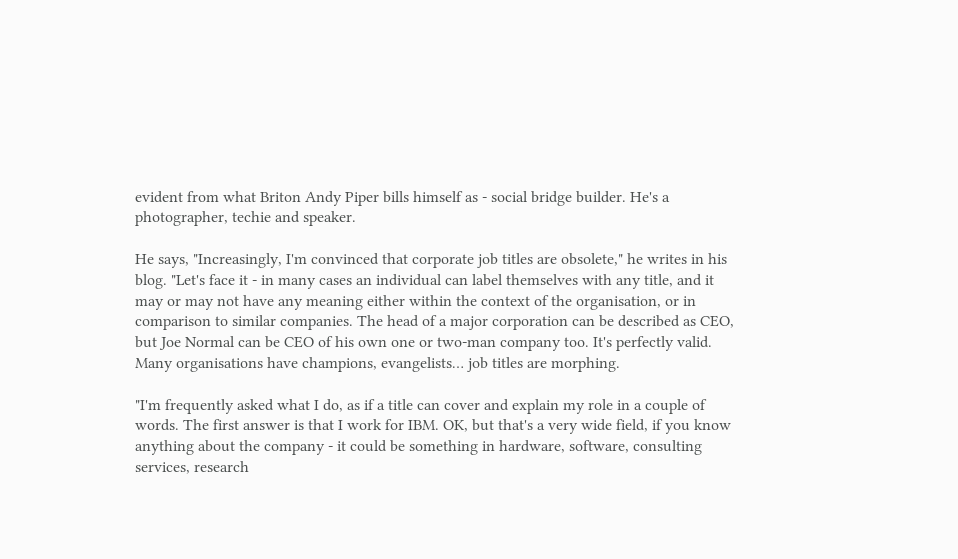evident from what Briton Andy Piper bills himself as - social bridge builder. He's a photographer, techie and speaker.

He says, "Increasingly, I'm convinced that corporate job titles are obsolete," he writes in his blog. "Let's face it - in many cases an individual can label themselves with any title, and it may or may not have any meaning either within the context of the organisation, or in comparison to similar companies. The head of a major corporation can be described as CEO, but Joe Normal can be CEO of his own one or two-man company too. It's perfectly valid. Many organisations have champions, evangelists… job titles are morphing.

"I'm frequently asked what I do, as if a title can cover and explain my role in a couple of words. The first answer is that I work for IBM. OK, but that's a very wide field, if you know anything about the company - it could be something in hardware, software, consulting services, research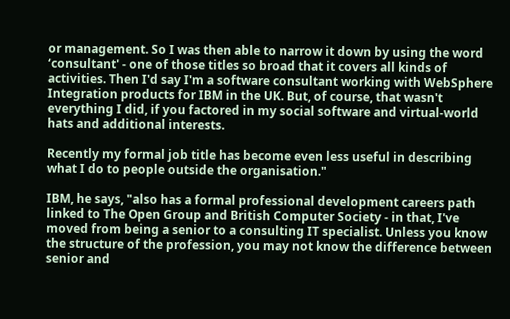or management. So I was then able to narrow it down by using the word ‘consultant' - one of those titles so broad that it covers all kinds of activities. Then I'd say I'm a software consultant working with WebSphere Integration products for IBM in the UK. But, of course, that wasn't everything I did, if you factored in my social software and virtual-world hats and additional interests.

Recently my formal job title has become even less useful in describing what I do to people outside the organisation."

IBM, he says, "also has a formal professional development careers path linked to The Open Group and British Computer Society - in that, I've moved from being a senior to a consulting IT specialist. Unless you know the structure of the profession, you may not know the difference between senior and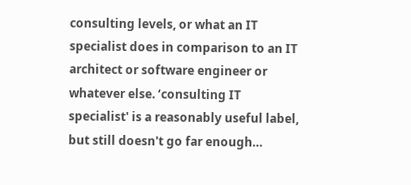consulting levels, or what an IT specialist does in comparison to an IT architect or software engineer or whatever else. ‘consulting IT specialist' is a reasonably useful label, but still doesn't go far enough…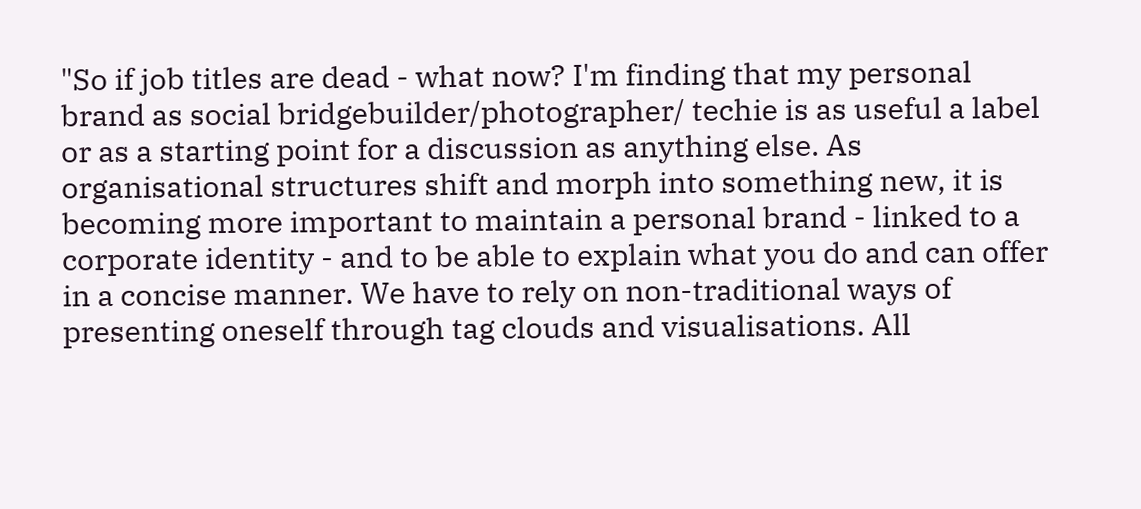"So if job titles are dead - what now? I'm finding that my personal brand as social bridgebuilder/photographer/ techie is as useful a label or as a starting point for a discussion as anything else. As organisational structures shift and morph into something new, it is becoming more important to maintain a personal brand - linked to a corporate identity - and to be able to explain what you do and can offer in a concise manner. We have to rely on non-traditional ways of presenting oneself through tag clouds and visualisations. All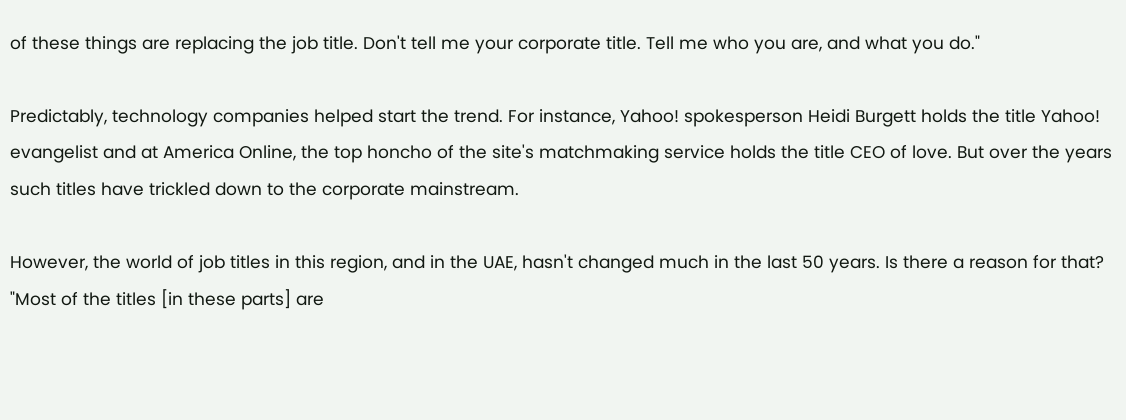of these things are replacing the job title. Don't tell me your corporate title. Tell me who you are, and what you do."

Predictably, technology companies helped start the trend. For instance, Yahoo! spokesperson Heidi Burgett holds the title Yahoo! evangelist and at America Online, the top honcho of the site's matchmaking service holds the title CEO of love. But over the years such titles have trickled down to the corporate mainstream.

However, the world of job titles in this region, and in the UAE, hasn't changed much in the last 50 years. Is there a reason for that? "Most of the titles [in these parts] are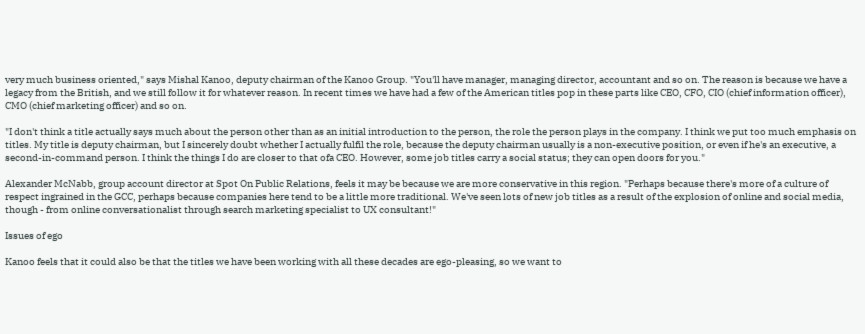very much business oriented," says Mishal Kanoo, deputy chairman of the Kanoo Group. "You'll have manager, managing director, accountant and so on. The reason is because we have a legacy from the British, and we still follow it for whatever reason. In recent times we have had a few of the American titles pop in these parts like CEO, CFO, CIO (chief information officer), CMO (chief marketing officer) and so on.

"I don't think a title actually says much about the person other than as an initial introduction to the person, the role the person plays in the company. I think we put too much emphasis on titles. My title is deputy chairman, but I sincerely doubt whether I actually fulfil the role, because the deputy chairman usually is a non-executive position, or even if he's an executive, a second-in-command person. I think the things I do are closer to that ofa CEO. However, some job titles carry a social status; they can open doors for you."

Alexander McNabb, group account director at Spot On Public Relations, feels it may be because we are more conservative in this region. "Perhaps because there's more of a culture of respect ingrained in the GCC, perhaps because companies here tend to be a little more traditional. We've seen lots of new job titles as a result of the explosion of online and social media, though - from online conversationalist through search marketing specialist to UX consultant!"

Issues of ego

Kanoo feels that it could also be that the titles we have been working with all these decades are ego-pleasing, so we want to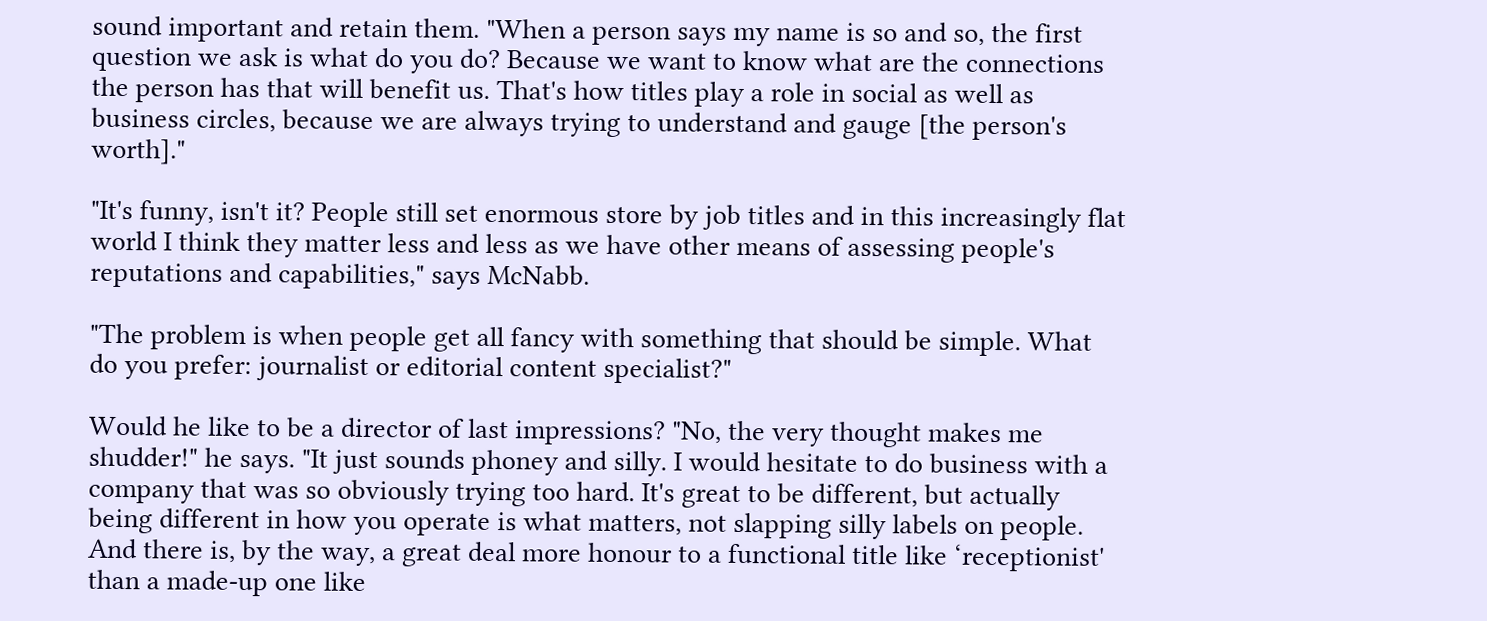sound important and retain them. "When a person says my name is so and so, the first question we ask is what do you do? Because we want to know what are the connections the person has that will benefit us. That's how titles play a role in social as well as business circles, because we are always trying to understand and gauge [the person's worth]."

"It's funny, isn't it? People still set enormous store by job titles and in this increasingly flat world I think they matter less and less as we have other means of assessing people's reputations and capabilities," says McNabb.

"The problem is when people get all fancy with something that should be simple. What do you prefer: journalist or editorial content specialist?"

Would he like to be a director of last impressions? "No, the very thought makes me shudder!" he says. "It just sounds phoney and silly. I would hesitate to do business with a company that was so obviously trying too hard. It's great to be different, but actually being different in how you operate is what matters, not slapping silly labels on people. And there is, by the way, a great deal more honour to a functional title like ‘receptionist' than a made-up one like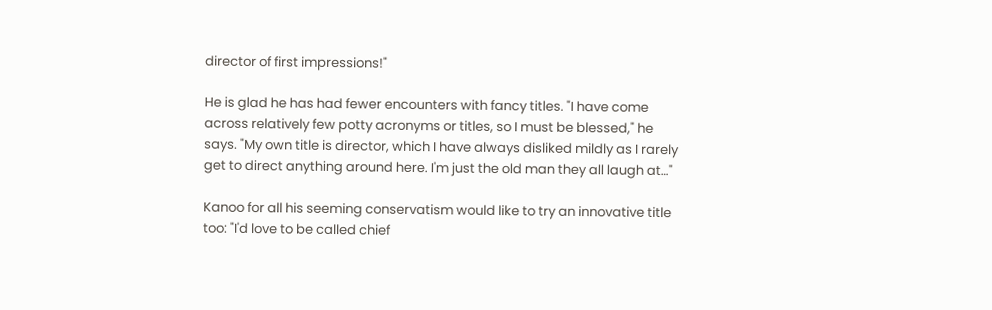director of first impressions!"

He is glad he has had fewer encounters with fancy titles. "I have come across relatively few potty acronyms or titles, so I must be blessed," he says. "My own title is director, which I have always disliked mildly as I rarely get to direct anything around here. I'm just the old man they all laugh at…"

Kanoo for all his seeming conservatism would like to try an innovative title too: "I'd love to be called chief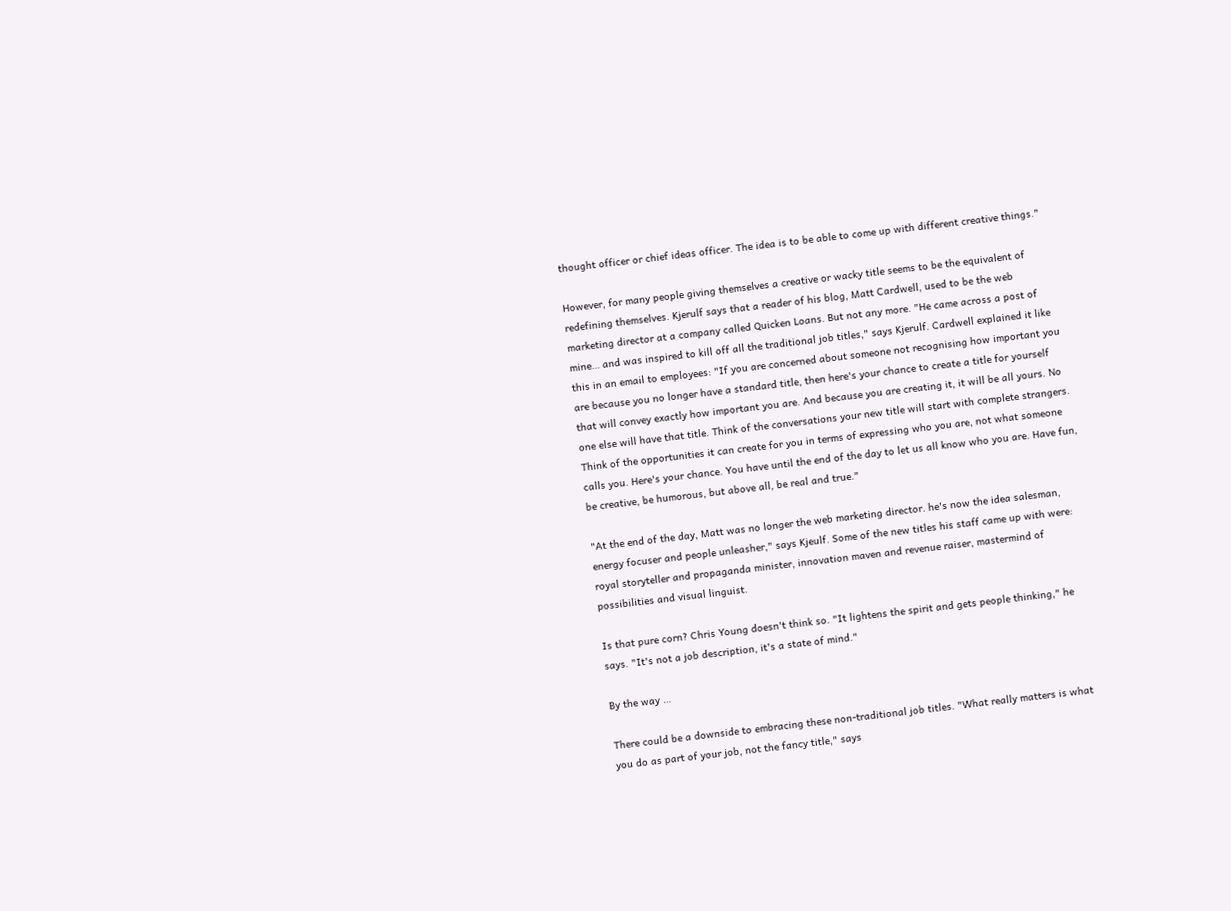thought officer or chief ideas officer. The idea is to be able to come up with different creative things."

However, for many people giving themselves a creative or wacky title seems to be the equivalent of redefining themselves. Kjerulf says that a reader of his blog, Matt Cardwell, used to be the web marketing director at a company called Quicken Loans. But not any more. "He came across a post of mine… and was inspired to kill off all the traditional job titles," says Kjerulf. Cardwell explained it like this in an email to employees: "If you are concerned about someone not recognising how important you are because you no longer have a standard title, then here's your chance to create a title for yourself that will convey exactly how important you are. And because you are creating it, it will be all yours. No one else will have that title. Think of the conversations your new title will start with complete strangers. Think of the opportunities it can create for you in terms of expressing who you are, not what someone calls you. Here's your chance. You have until the end of the day to let us all know who you are. Have fun, be creative, be humorous, but above all, be real and true."

"At the end of the day, Matt was no longer the web marketing director. he's now the idea salesman, energy focuser and people unleasher," says Kjeulf. Some of the new titles his staff came up with were: royal storyteller and propaganda minister, innovation maven and revenue raiser, mastermind of possibilities and visual linguist.

Is that pure corn? Chris Young doesn't think so. "It lightens the spirit and gets people thinking," he says. "It's not a job description, it's a state of mind."

By the way …

There could be a downside to embracing these non-traditional job titles. "What really matters is what you do as part of your job, not the fancy title," says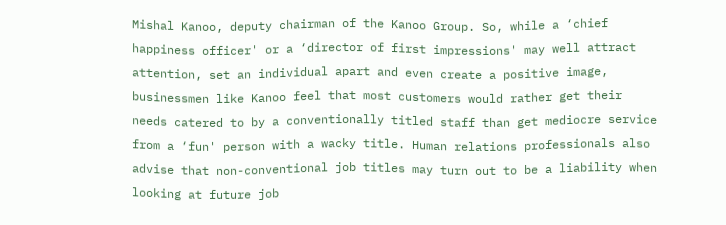Mishal Kanoo, deputy chairman of the Kanoo Group. So, while a ‘chief happiness officer' or a ‘director of first impressions' may well attract attention, set an individual apart and even create a positive image, businessmen like Kanoo feel that most customers would rather get their needs catered to by a conventionally titled staff than get mediocre service from a ‘fun' person with a wacky title. Human relations professionals also advise that non-conventional job titles may turn out to be a liability when looking at future job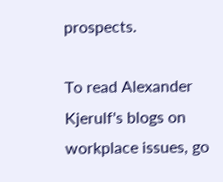prospects.

To read Alexander Kjerulf's blogs on workplace issues, go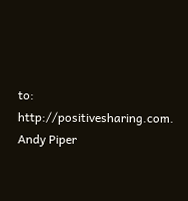to: http://positivesharing.com. Andy Piper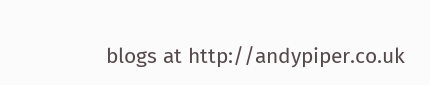blogs at http://andypiper.co.uk